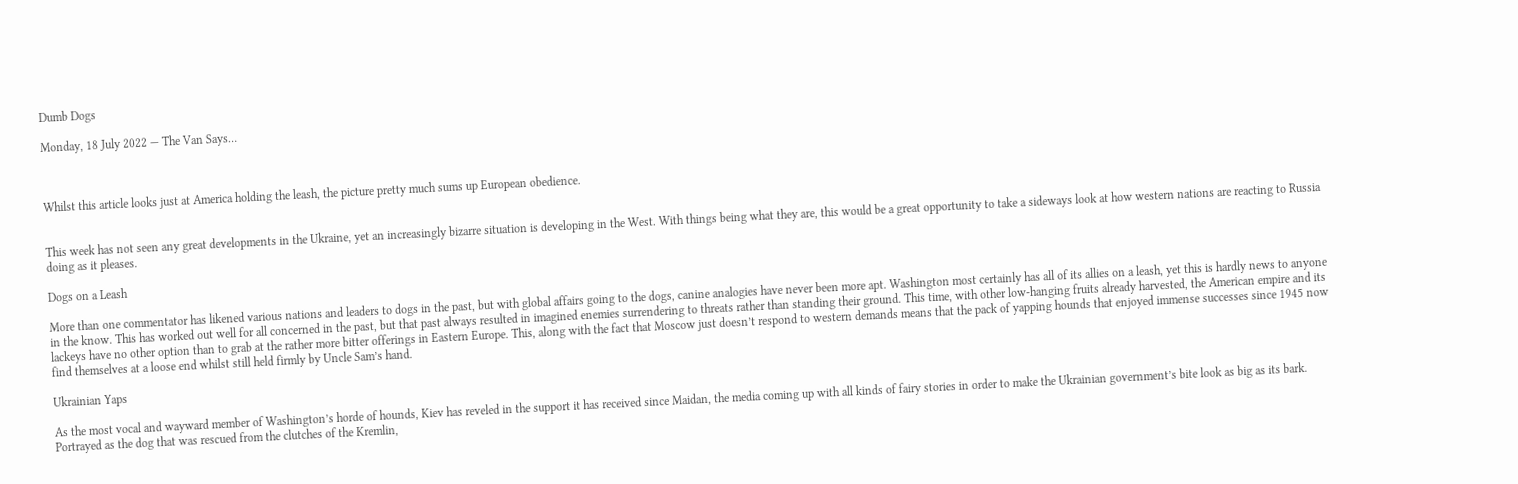Dumb Dogs

Monday, 18 July 2022 — The Van Says…



Whilst this article looks just at America holding the leash, the picture pretty much sums up European obedience.


This week has not seen any great developments in the Ukraine, yet an increasingly bizarre situation is developing in the West. With things being what they are, this would be a great opportunity to take a sideways look at how western nations are reacting to Russia doing as it pleases.

Dogs on a Leash

More than one commentator has likened various nations and leaders to dogs in the past, but with global affairs going to the dogs, canine analogies have never been more apt. Washington most certainly has all of its allies on a leash, yet this is hardly news to anyone in the know. This has worked out well for all concerned in the past, but that past always resulted in imagined enemies surrendering to threats rather than standing their ground. This time, with other low-hanging fruits already harvested, the American empire and its lackeys have no other option than to grab at the rather more bitter offerings in Eastern Europe. This, along with the fact that Moscow just doesn’t respond to western demands means that the pack of yapping hounds that enjoyed immense successes since 1945 now find themselves at a loose end whilst still held firmly by Uncle Sam’s hand.

Ukrainian Yaps

As the most vocal and wayward member of Washington’s horde of hounds, Kiev has reveled in the support it has received since Maidan, the media coming up with all kinds of fairy stories in order to make the Ukrainian government’s bite look as big as its bark. Portrayed as the dog that was rescued from the clutches of the Kremlin,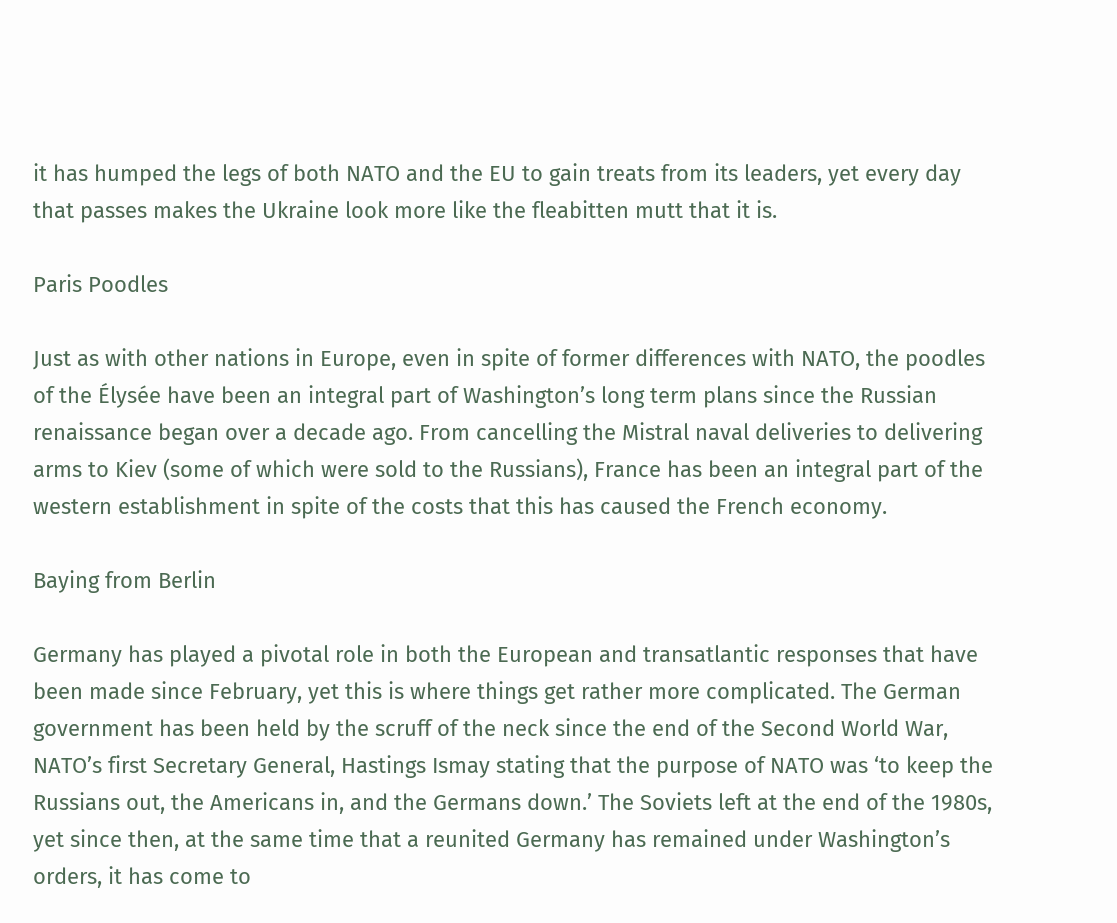it has humped the legs of both NATO and the EU to gain treats from its leaders, yet every day that passes makes the Ukraine look more like the fleabitten mutt that it is.

Paris Poodles

Just as with other nations in Europe, even in spite of former differences with NATO, the poodles of the Élysée have been an integral part of Washington’s long term plans since the Russian renaissance began over a decade ago. From cancelling the Mistral naval deliveries to delivering arms to Kiev (some of which were sold to the Russians), France has been an integral part of the western establishment in spite of the costs that this has caused the French economy.

Baying from Berlin

Germany has played a pivotal role in both the European and transatlantic responses that have been made since February, yet this is where things get rather more complicated. The German government has been held by the scruff of the neck since the end of the Second World War, NATO’s first Secretary General, Hastings Ismay stating that the purpose of NATO was ‘to keep the Russians out, the Americans in, and the Germans down.’ The Soviets left at the end of the 1980s, yet since then, at the same time that a reunited Germany has remained under Washington’s orders, it has come to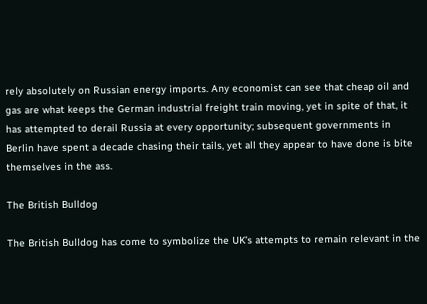rely absolutely on Russian energy imports. Any economist can see that cheap oil and gas are what keeps the German industrial freight train moving, yet in spite of that, it has attempted to derail Russia at every opportunity; subsequent governments in Berlin have spent a decade chasing their tails, yet all they appear to have done is bite themselves in the ass.

The British Bulldog

The British Bulldog has come to symbolize the UK’s attempts to remain relevant in the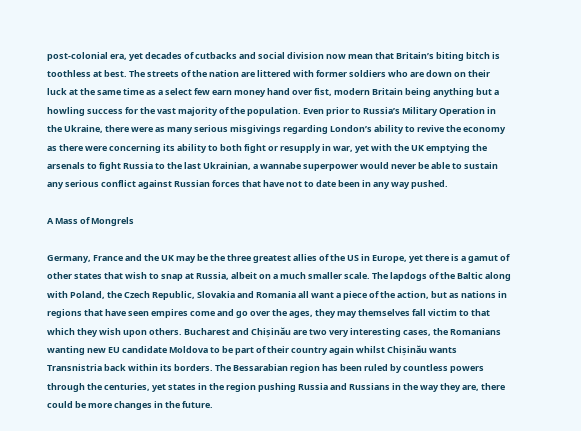post-colonial era, yet decades of cutbacks and social division now mean that Britain’s biting bitch is toothless at best. The streets of the nation are littered with former soldiers who are down on their luck at the same time as a select few earn money hand over fist, modern Britain being anything but a howling success for the vast majority of the population. Even prior to Russia’s Military Operation in the Ukraine, there were as many serious misgivings regarding London’s ability to revive the economy as there were concerning its ability to both fight or resupply in war, yet with the UK emptying the arsenals to fight Russia to the last Ukrainian, a wannabe superpower would never be able to sustain any serious conflict against Russian forces that have not to date been in any way pushed.

A Mass of Mongrels

Germany, France and the UK may be the three greatest allies of the US in Europe, yet there is a gamut of other states that wish to snap at Russia, albeit on a much smaller scale. The lapdogs of the Baltic along with Poland, the Czech Republic, Slovakia and Romania all want a piece of the action, but as nations in regions that have seen empires come and go over the ages, they may themselves fall victim to that which they wish upon others. Bucharest and Chișinău are two very interesting cases, the Romanians wanting new EU candidate Moldova to be part of their country again whilst Chișinău wants Transnistria back within its borders. The Bessarabian region has been ruled by countless powers through the centuries, yet states in the region pushing Russia and Russians in the way they are, there could be more changes in the future.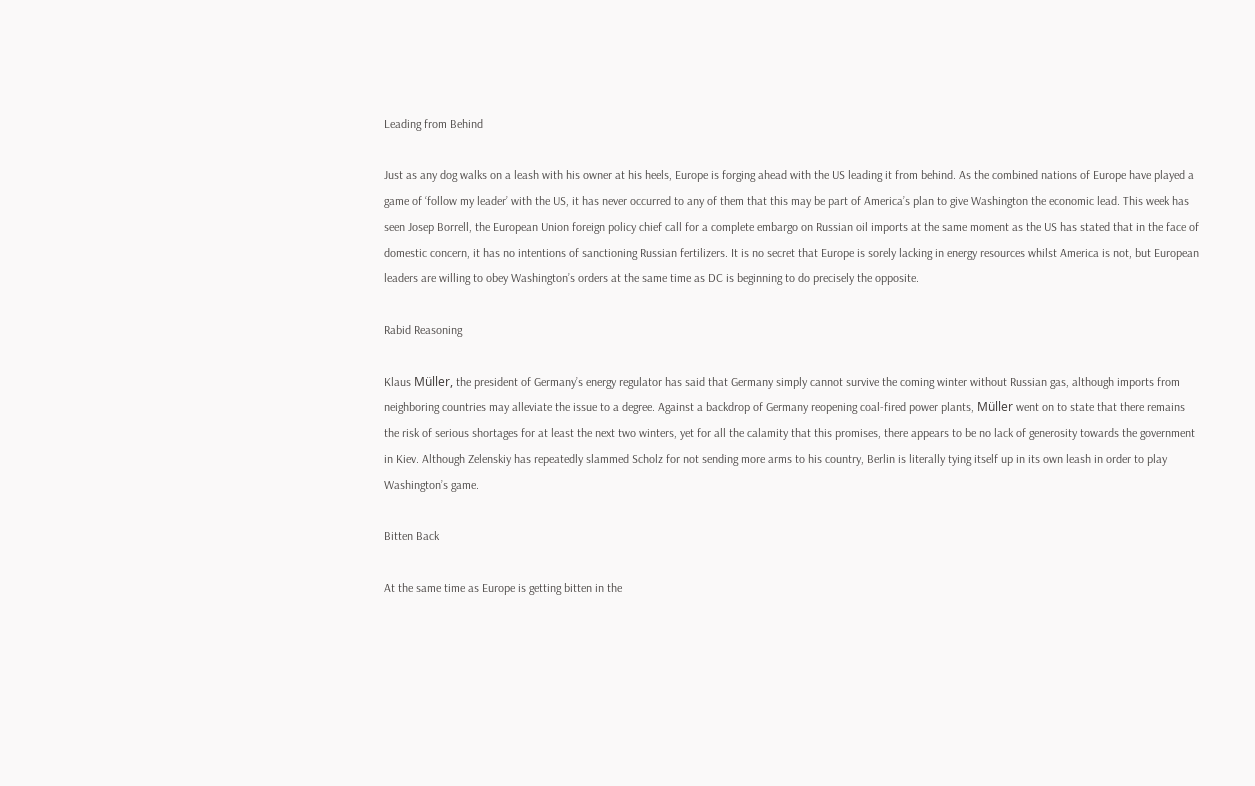Leading from Behind

Just as any dog walks on a leash with his owner at his heels, Europe is forging ahead with the US leading it from behind. As the combined nations of Europe have played a game of ‘follow my leader’ with the US, it has never occurred to any of them that this may be part of America’s plan to give Washington the economic lead. This week has seen Josep Borrell, the European Union foreign policy chief call for a complete embargo on Russian oil imports at the same moment as the US has stated that in the face of domestic concern, it has no intentions of sanctioning Russian fertilizers. It is no secret that Europe is sorely lacking in energy resources whilst America is not, but European leaders are willing to obey Washington’s orders at the same time as DC is beginning to do precisely the opposite.

Rabid Reasoning

Klaus Müller, the president of Germany’s energy regulator has said that Germany simply cannot survive the coming winter without Russian gas, although imports from neighboring countries may alleviate the issue to a degree. Against a backdrop of Germany reopening coal-fired power plants, Müller went on to state that there remains the risk of serious shortages for at least the next two winters, yet for all the calamity that this promises, there appears to be no lack of generosity towards the government in Kiev. Although Zelenskiy has repeatedly slammed Scholz for not sending more arms to his country, Berlin is literally tying itself up in its own leash in order to play Washington’s game.

Bitten Back

At the same time as Europe is getting bitten in the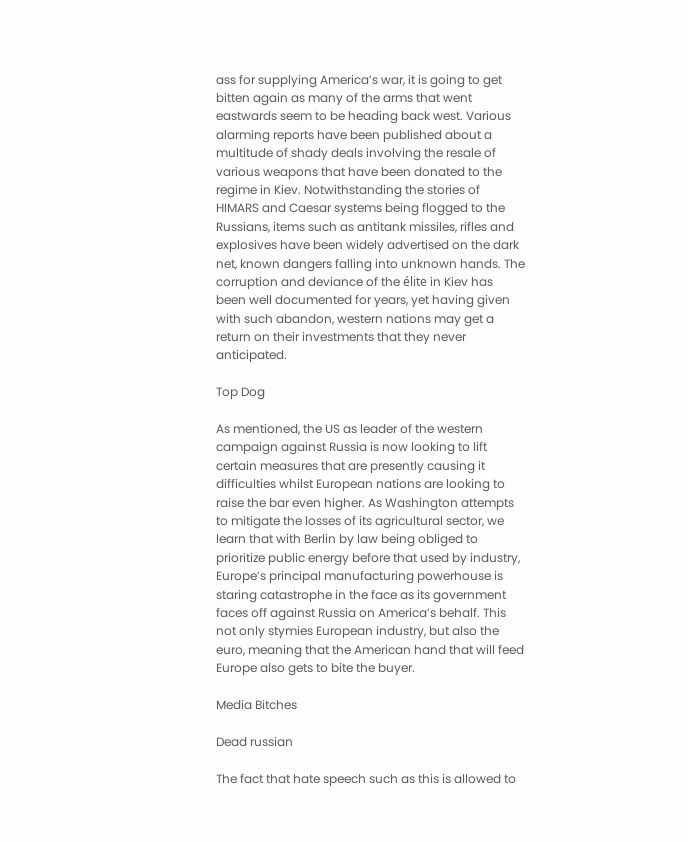ass for supplying America’s war, it is going to get bitten again as many of the arms that went eastwards seem to be heading back west. Various alarming reports have been published about a multitude of shady deals involving the resale of various weapons that have been donated to the regime in Kiev. Notwithstanding the stories of HIMARS and Caesar systems being flogged to the Russians, items such as antitank missiles, rifles and explosives have been widely advertised on the dark net, known dangers falling into unknown hands. The corruption and deviance of the élite in Kiev has been well documented for years, yet having given with such abandon, western nations may get a return on their investments that they never anticipated.

Top Dog

As mentioned, the US as leader of the western campaign against Russia is now looking to lift certain measures that are presently causing it difficulties whilst European nations are looking to raise the bar even higher. As Washington attempts to mitigate the losses of its agricultural sector, we learn that with Berlin by law being obliged to prioritize public energy before that used by industry, Europe’s principal manufacturing powerhouse is staring catastrophe in the face as its government faces off against Russia on America’s behalf. This not only stymies European industry, but also the euro, meaning that the American hand that will feed Europe also gets to bite the buyer.

Media Bitches

Dead russian

The fact that hate speech such as this is allowed to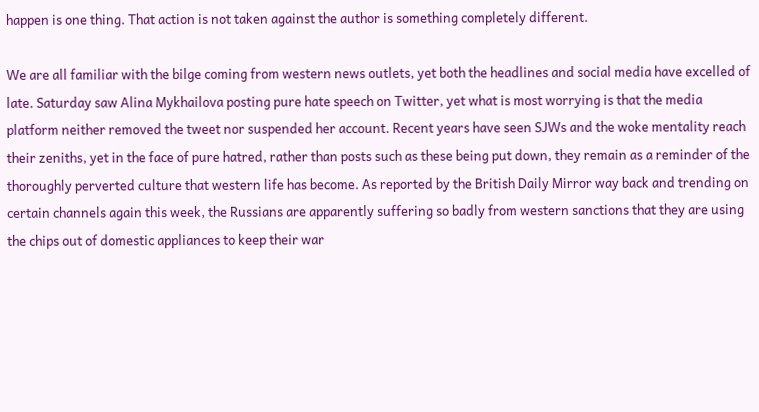happen is one thing. That action is not taken against the author is something completely different.

We are all familiar with the bilge coming from western news outlets, yet both the headlines and social media have excelled of late. Saturday saw Alina Mykhailova posting pure hate speech on Twitter, yet what is most worrying is that the media platform neither removed the tweet nor suspended her account. Recent years have seen SJWs and the woke mentality reach their zeniths, yet in the face of pure hatred, rather than posts such as these being put down, they remain as a reminder of the thoroughly perverted culture that western life has become. As reported by the British Daily Mirror way back and trending on certain channels again this week, the Russians are apparently suffering so badly from western sanctions that they are using the chips out of domestic appliances to keep their war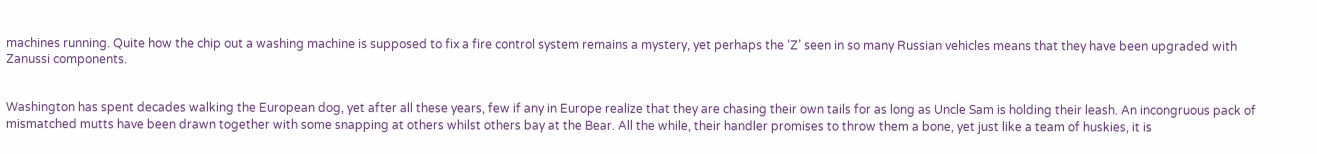machines running. Quite how the chip out a washing machine is supposed to fix a fire control system remains a mystery, yet perhaps the ‘Z’ seen in so many Russian vehicles means that they have been upgraded with Zanussi components.


Washington has spent decades walking the European dog, yet after all these years, few if any in Europe realize that they are chasing their own tails for as long as Uncle Sam is holding their leash. An incongruous pack of mismatched mutts have been drawn together with some snapping at others whilst others bay at the Bear. All the while, their handler promises to throw them a bone, yet just like a team of huskies, it is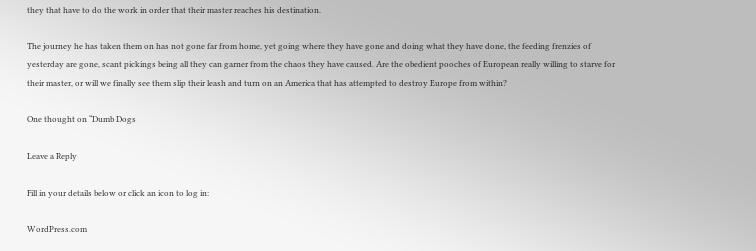they that have to do the work in order that their master reaches his destination.

The journey he has taken them on has not gone far from home, yet going where they have gone and doing what they have done, the feeding frenzies of yesterday are gone, scant pickings being all they can garner from the chaos they have caused. Are the obedient pooches of European really willing to starve for their master, or will we finally see them slip their leash and turn on an America that has attempted to destroy Europe from within?

One thought on “Dumb Dogs

Leave a Reply

Fill in your details below or click an icon to log in:

WordPress.com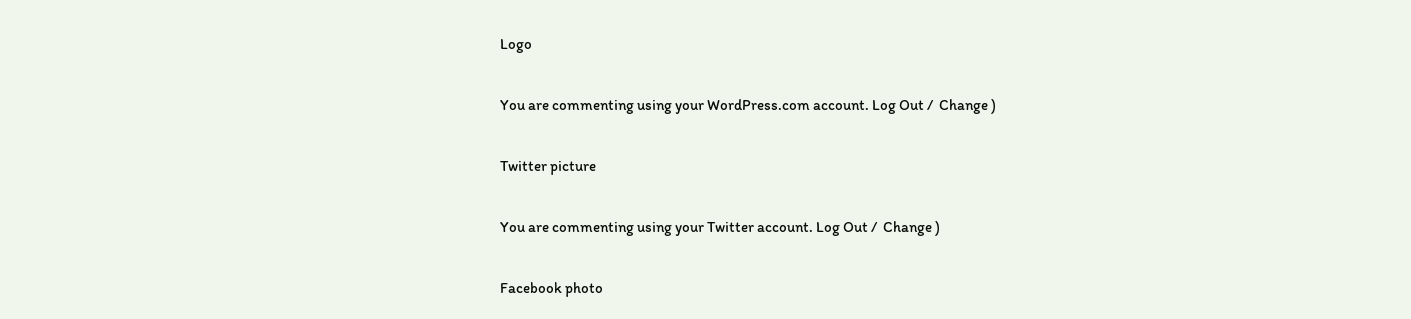Logo

You are commenting using your WordPress.com account. Log Out /  Change )

Twitter picture

You are commenting using your Twitter account. Log Out /  Change )

Facebook photo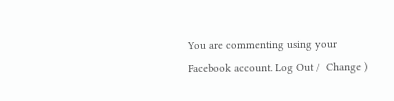You are commenting using your Facebook account. Log Out /  Change )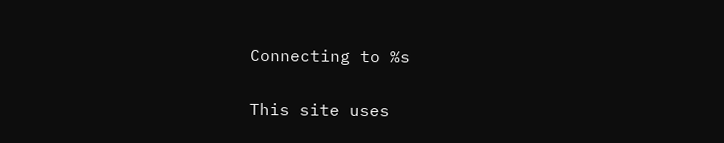Connecting to %s

This site uses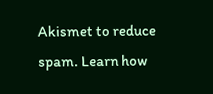Akismet to reduce spam. Learn how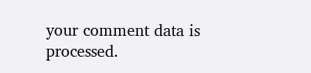your comment data is processed.